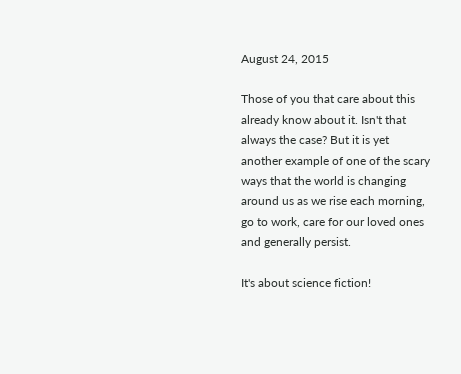August 24, 2015

Those of you that care about this already know about it. Isn't that always the case? But it is yet another example of one of the scary ways that the world is changing around us as we rise each morning, go to work, care for our loved ones and generally persist.

It's about science fiction!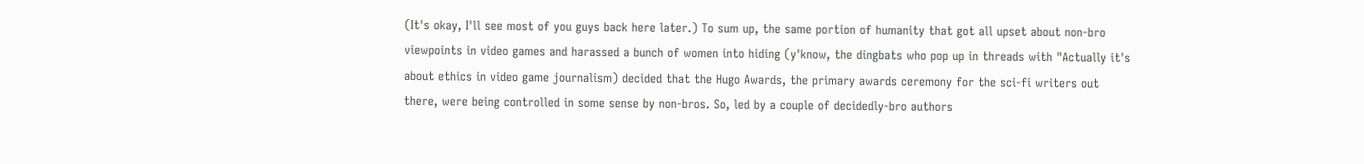(It's okay, I'll see most of you guys back here later.) To sum up, the same portion of humanity that got all upset about non-bro viewpoints in video games and harassed a bunch of women into hiding (y'know, the dingbats who pop up in threads with "Actually it's about ethics in video game journalism) decided that the Hugo Awards, the primary awards ceremony for the sci-fi writers out there, were being controlled in some sense by non-bros. So, led by a couple of decidedly-bro authors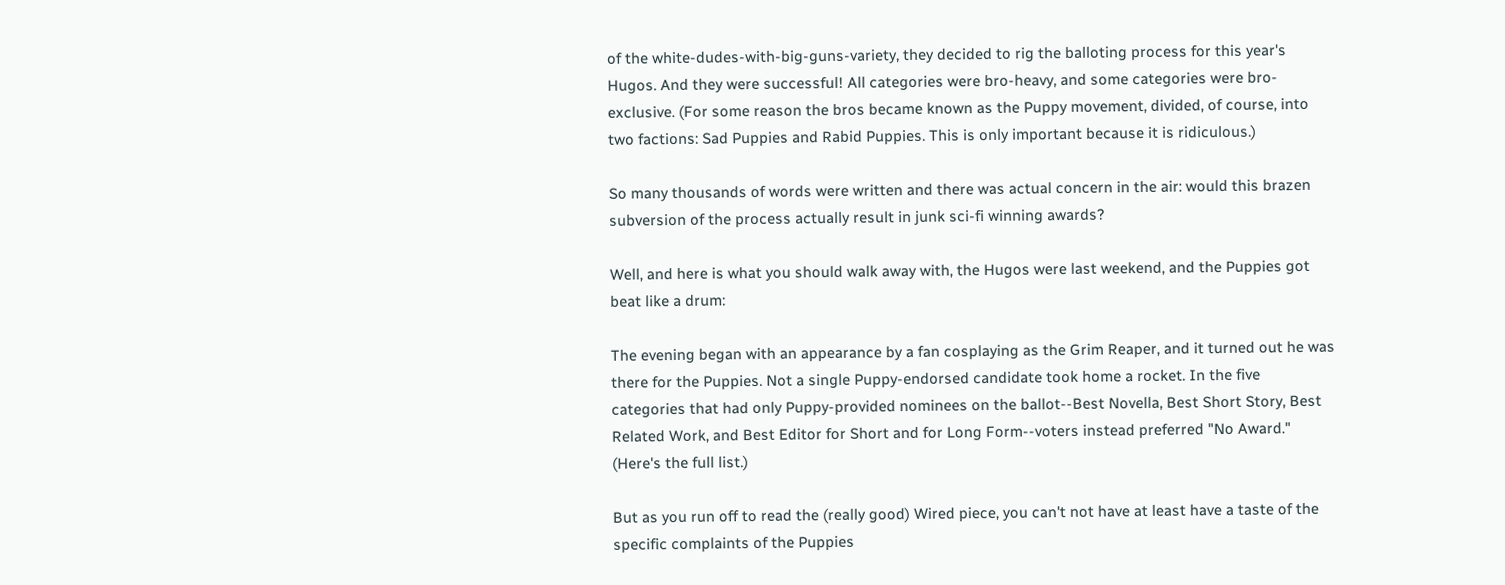of the white-dudes-with-big-guns-variety, they decided to rig the balloting process for this year's Hugos. And they were successful! All categories were bro-heavy, and some categories were bro-exclusive. (For some reason the bros became known as the Puppy movement, divided, of course, into two factions: Sad Puppies and Rabid Puppies. This is only important because it is ridiculous.)

So many thousands of words were written and there was actual concern in the air: would this brazen subversion of the process actually result in junk sci-fi winning awards?

Well, and here is what you should walk away with, the Hugos were last weekend, and the Puppies got beat like a drum:

The evening began with an appearance by a fan cosplaying as the Grim Reaper, and it turned out he was there for the Puppies. Not a single Puppy-endorsed candidate took home a rocket. In the five categories that had only Puppy-provided nominees on the ballot--Best Novella, Best Short Story, Best Related Work, and Best Editor for Short and for Long Form--voters instead preferred "No Award." (Here's the full list.)

But as you run off to read the (really good) Wired piece, you can't not have at least have a taste of the specific complaints of the Puppies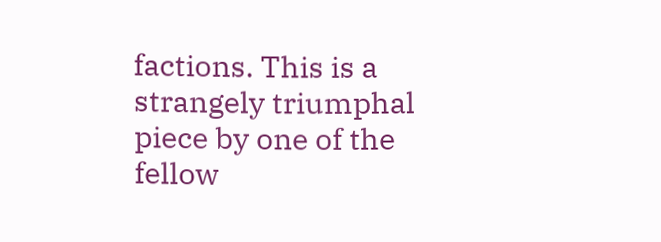factions. This is a strangely triumphal piece by one of the fellow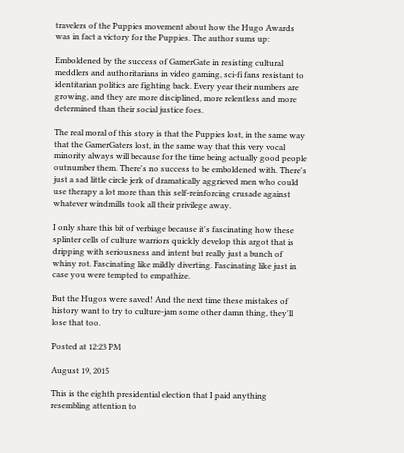travelers of the Puppies movement about how the Hugo Awards was in fact a victory for the Puppies. The author sums up:

Emboldened by the success of GamerGate in resisting cultural meddlers and authoritarians in video gaming, sci-fi fans resistant to identitarian politics are fighting back. Every year their numbers are growing, and they are more disciplined, more relentless and more determined than their social justice foes.

The real moral of this story is that the Puppies lost, in the same way that the GamerGaters lost, in the same way that this very vocal minority always will because for the time being actually good people outnumber them. There's no success to be emboldened with. There's just a sad little circle jerk of dramatically aggrieved men who could use therapy a lot more than this self-reinforcing crusade against whatever windmills took all their privilege away.

I only share this bit of verbiage because it's fascinating how these splinter cells of culture warriors quickly develop this argot that is dripping with seriousness and intent but really just a bunch of whiny rot. Fascinating like mildly diverting. Fascinating like just in case you were tempted to empathize.

But the Hugos were saved! And the next time these mistakes of history want to try to culture-jam some other damn thing, they'll lose that too.

Posted at 12:23 PM

August 19, 2015

This is the eighth presidential election that I paid anything resembling attention to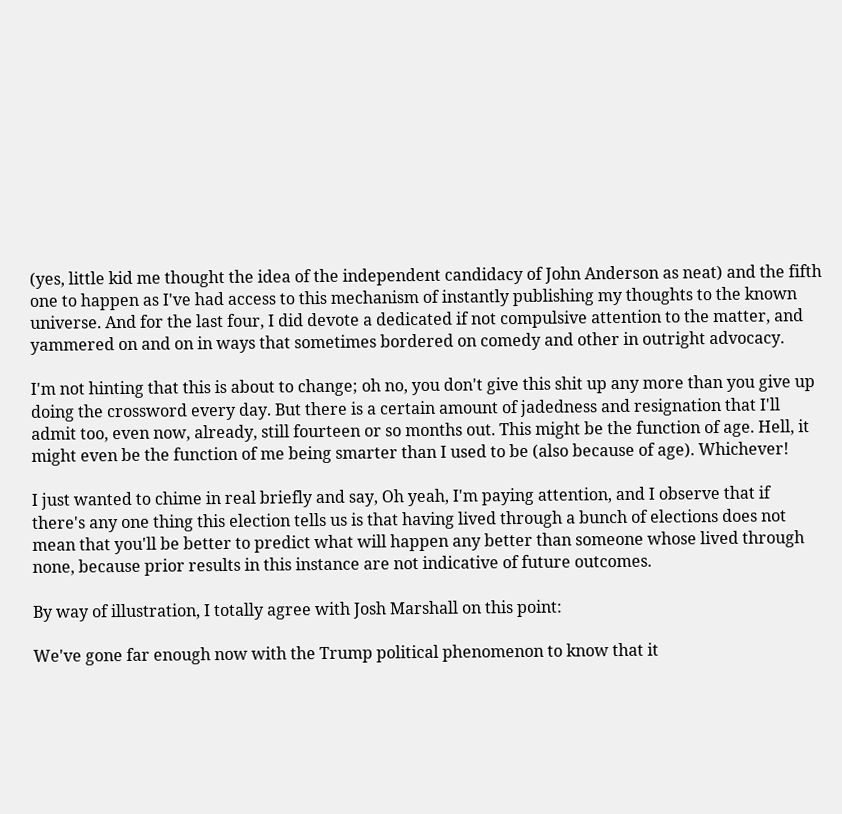(yes, little kid me thought the idea of the independent candidacy of John Anderson as neat) and the fifth one to happen as I've had access to this mechanism of instantly publishing my thoughts to the known universe. And for the last four, I did devote a dedicated if not compulsive attention to the matter, and yammered on and on in ways that sometimes bordered on comedy and other in outright advocacy.

I'm not hinting that this is about to change; oh no, you don't give this shit up any more than you give up doing the crossword every day. But there is a certain amount of jadedness and resignation that I'll admit too, even now, already, still fourteen or so months out. This might be the function of age. Hell, it might even be the function of me being smarter than I used to be (also because of age). Whichever!

I just wanted to chime in real briefly and say, Oh yeah, I'm paying attention, and I observe that if there's any one thing this election tells us is that having lived through a bunch of elections does not mean that you'll be better to predict what will happen any better than someone whose lived through none, because prior results in this instance are not indicative of future outcomes.

By way of illustration, I totally agree with Josh Marshall on this point:

We've gone far enough now with the Trump political phenomenon to know that it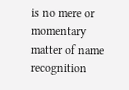is no mere or momentary matter of name recognition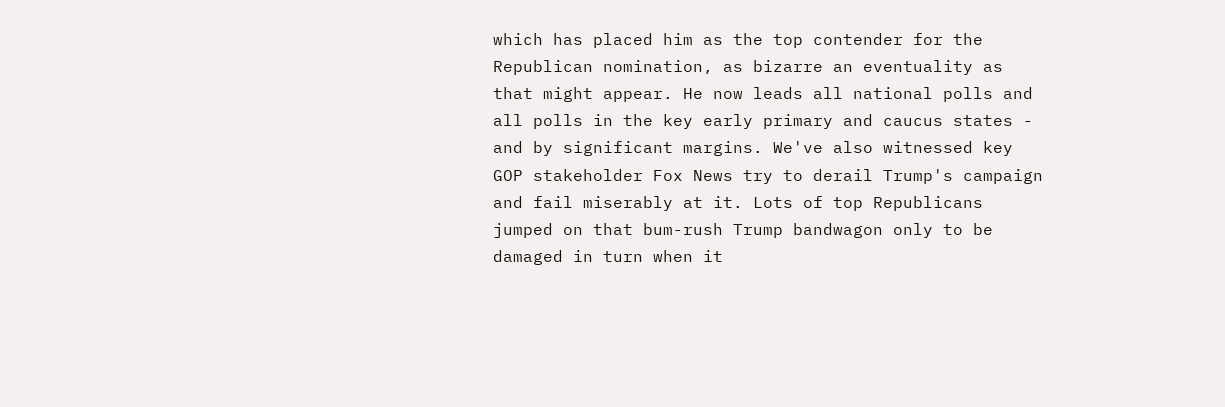which has placed him as the top contender for the Republican nomination, as bizarre an eventuality as that might appear. He now leads all national polls and all polls in the key early primary and caucus states - and by significant margins. We've also witnessed key GOP stakeholder Fox News try to derail Trump's campaign and fail miserably at it. Lots of top Republicans jumped on that bum-rush Trump bandwagon only to be damaged in turn when it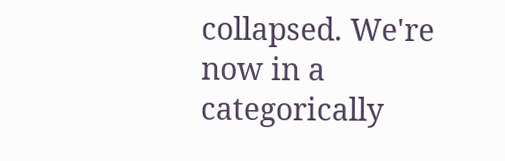collapsed. We're now in a categorically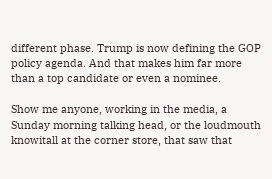different phase. Trump is now defining the GOP policy agenda. And that makes him far more than a top candidate or even a nominee.

Show me anyone, working in the media, a Sunday morning talking head, or the loudmouth knowitall at the corner store, that saw that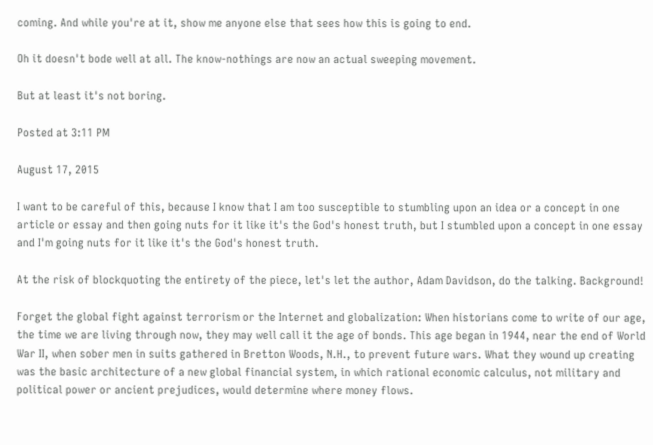coming. And while you're at it, show me anyone else that sees how this is going to end.

Oh it doesn't bode well at all. The know-nothings are now an actual sweeping movement.

But at least it's not boring.

Posted at 3:11 PM

August 17, 2015

I want to be careful of this, because I know that I am too susceptible to stumbling upon an idea or a concept in one article or essay and then going nuts for it like it's the God's honest truth, but I stumbled upon a concept in one essay and I'm going nuts for it like it's the God's honest truth.

At the risk of blockquoting the entirety of the piece, let's let the author, Adam Davidson, do the talking. Background!

Forget the global fight against terrorism or the Internet and globalization: When historians come to write of our age, the time we are living through now, they may well call it the age of bonds. This age began in 1944, near the end of World War II, when sober men in suits gathered in Bretton Woods, N.H., to prevent future wars. What they wound up creating was the basic architecture of a new global financial system, in which rational economic calculus, not military and political power or ancient prejudices, would determine where money flows.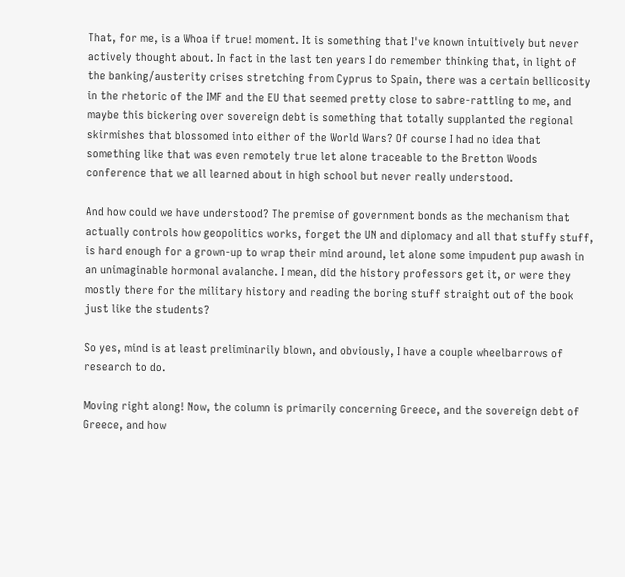That, for me, is a Whoa if true! moment. It is something that I've known intuitively but never actively thought about. In fact in the last ten years I do remember thinking that, in light of the banking/austerity crises stretching from Cyprus to Spain, there was a certain bellicosity in the rhetoric of the IMF and the EU that seemed pretty close to sabre-rattling to me, and maybe this bickering over sovereign debt is something that totally supplanted the regional skirmishes that blossomed into either of the World Wars? Of course I had no idea that something like that was even remotely true let alone traceable to the Bretton Woods conference that we all learned about in high school but never really understood.

And how could we have understood? The premise of government bonds as the mechanism that actually controls how geopolitics works, forget the UN and diplomacy and all that stuffy stuff, is hard enough for a grown-up to wrap their mind around, let alone some impudent pup awash in an unimaginable hormonal avalanche. I mean, did the history professors get it, or were they mostly there for the military history and reading the boring stuff straight out of the book just like the students?

So yes, mind is at least preliminarily blown, and obviously, I have a couple wheelbarrows of research to do.

Moving right along! Now, the column is primarily concerning Greece, and the sovereign debt of Greece, and how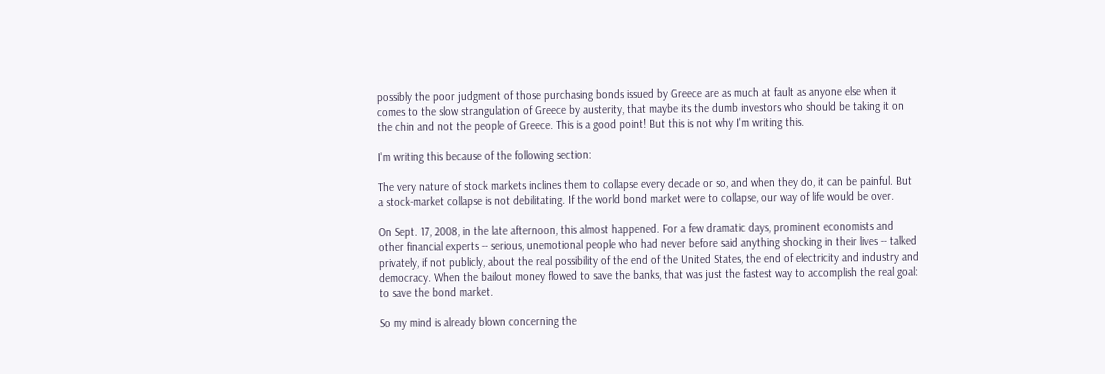possibly the poor judgment of those purchasing bonds issued by Greece are as much at fault as anyone else when it comes to the slow strangulation of Greece by austerity, that maybe its the dumb investors who should be taking it on the chin and not the people of Greece. This is a good point! But this is not why I'm writing this.

I'm writing this because of the following section:

The very nature of stock markets inclines them to collapse every decade or so, and when they do, it can be painful. But a stock-market collapse is not debilitating. If the world bond market were to collapse, our way of life would be over.

On Sept. 17, 2008, in the late afternoon, this almost happened. For a few dramatic days, prominent economists and other financial experts -- serious, unemotional people who had never before said anything shocking in their lives -- talked privately, if not publicly, about the real possibility of the end of the United States, the end of electricity and industry and democracy. When the bailout money flowed to save the banks, that was just the fastest way to accomplish the real goal: to save the bond market.

So my mind is already blown concerning the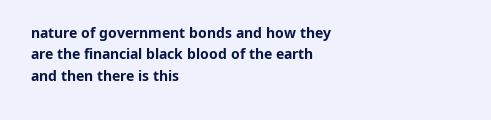nature of government bonds and how they are the financial black blood of the earth and then there is this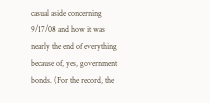casual aside concerning 9/17/08 and how it was nearly the end of everything because of, yes, government bonds. (For the record, the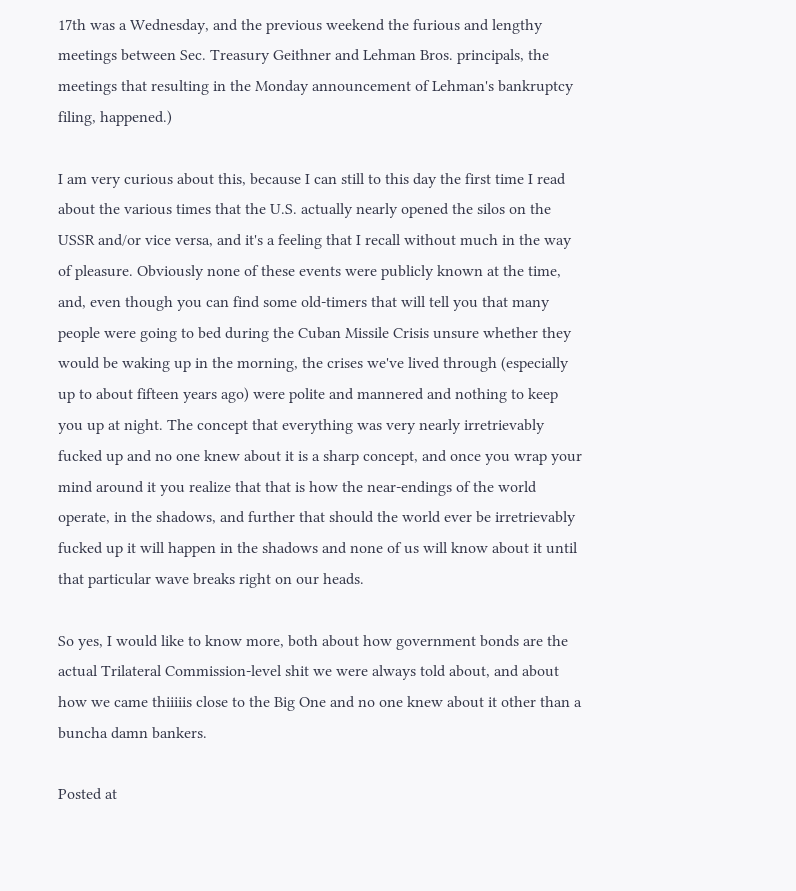17th was a Wednesday, and the previous weekend the furious and lengthy meetings between Sec. Treasury Geithner and Lehman Bros. principals, the meetings that resulting in the Monday announcement of Lehman's bankruptcy filing, happened.)

I am very curious about this, because I can still to this day the first time I read about the various times that the U.S. actually nearly opened the silos on the USSR and/or vice versa, and it's a feeling that I recall without much in the way of pleasure. Obviously none of these events were publicly known at the time, and, even though you can find some old-timers that will tell you that many people were going to bed during the Cuban Missile Crisis unsure whether they would be waking up in the morning, the crises we've lived through (especially up to about fifteen years ago) were polite and mannered and nothing to keep you up at night. The concept that everything was very nearly irretrievably fucked up and no one knew about it is a sharp concept, and once you wrap your mind around it you realize that that is how the near-endings of the world operate, in the shadows, and further that should the world ever be irretrievably fucked up it will happen in the shadows and none of us will know about it until that particular wave breaks right on our heads.

So yes, I would like to know more, both about how government bonds are the actual Trilateral Commission-level shit we were always told about, and about how we came thiiiiis close to the Big One and no one knew about it other than a buncha damn bankers.

Posted at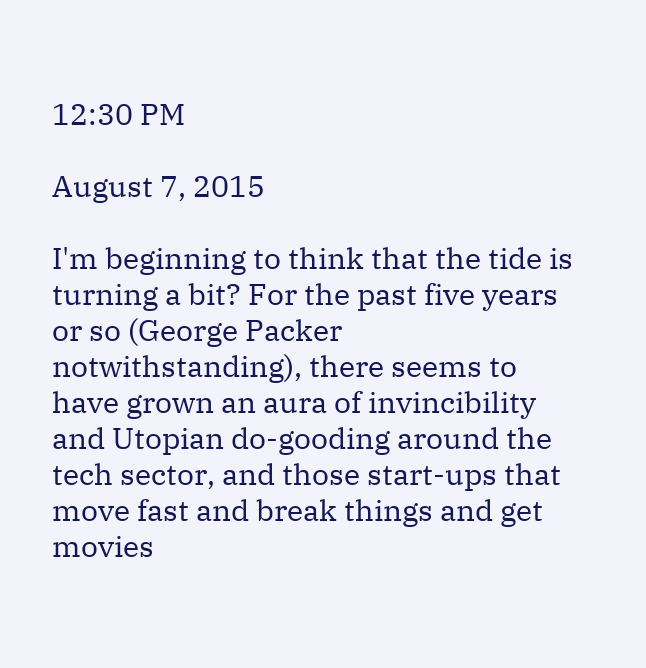12:30 PM

August 7, 2015

I'm beginning to think that the tide is turning a bit? For the past five years or so (George Packer notwithstanding), there seems to have grown an aura of invincibility and Utopian do-gooding around the tech sector, and those start-ups that move fast and break things and get movies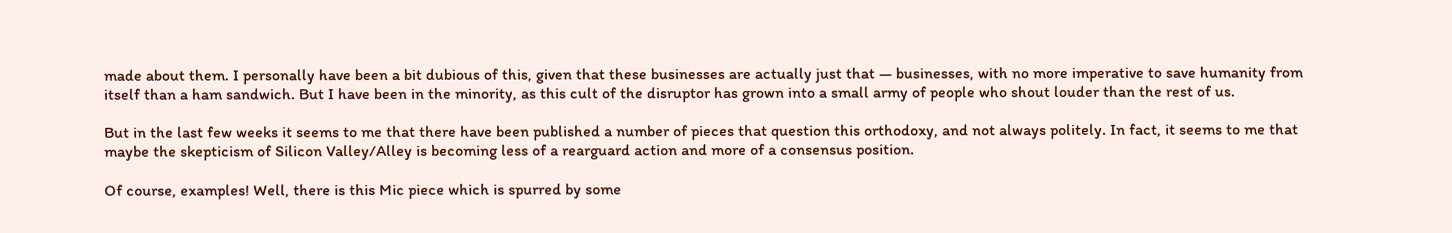made about them. I personally have been a bit dubious of this, given that these businesses are actually just that — businesses, with no more imperative to save humanity from itself than a ham sandwich. But I have been in the minority, as this cult of the disruptor has grown into a small army of people who shout louder than the rest of us.

But in the last few weeks it seems to me that there have been published a number of pieces that question this orthodoxy, and not always politely. In fact, it seems to me that maybe the skepticism of Silicon Valley/Alley is becoming less of a rearguard action and more of a consensus position.

Of course, examples! Well, there is this Mic piece which is spurred by some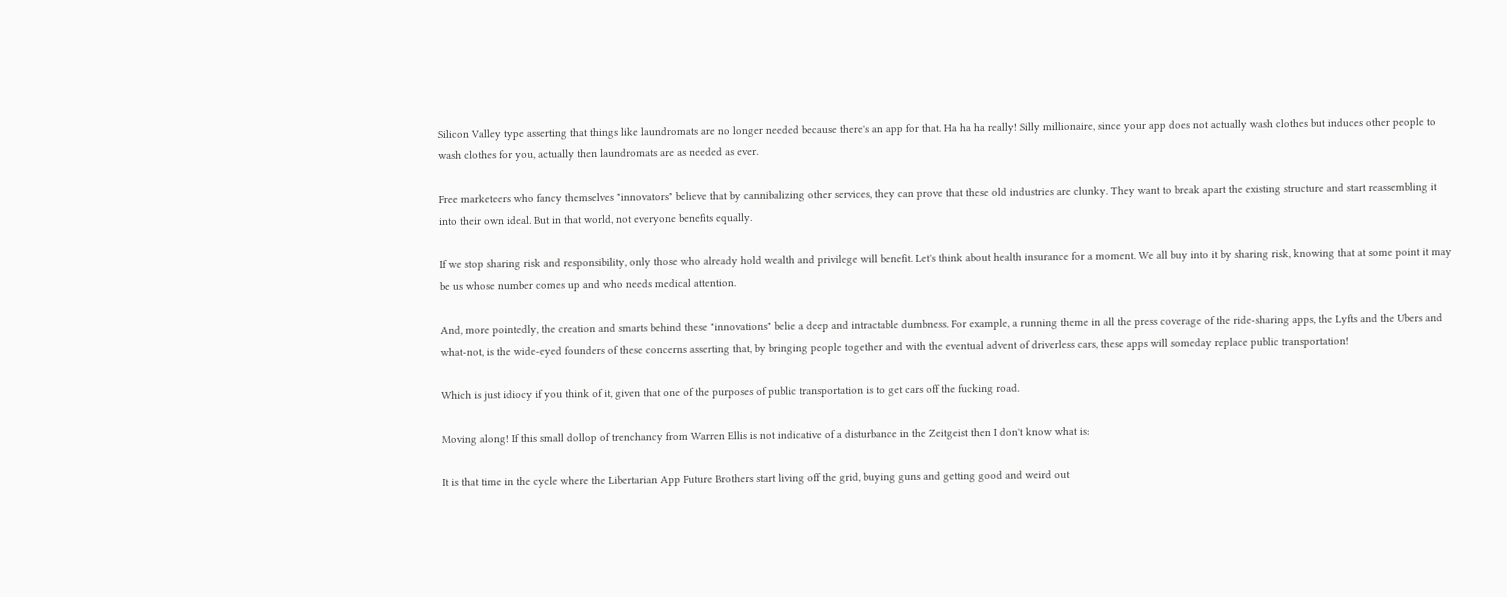Silicon Valley type asserting that things like laundromats are no longer needed because there's an app for that. Ha ha ha really! Silly millionaire, since your app does not actually wash clothes but induces other people to wash clothes for you, actually then laundromats are as needed as ever.

Free marketeers who fancy themselves "innovators" believe that by cannibalizing other services, they can prove that these old industries are clunky. They want to break apart the existing structure and start reassembling it into their own ideal. But in that world, not everyone benefits equally.

If we stop sharing risk and responsibility, only those who already hold wealth and privilege will benefit. Let's think about health insurance for a moment. We all buy into it by sharing risk, knowing that at some point it may be us whose number comes up and who needs medical attention.

And, more pointedly, the creation and smarts behind these "innovations" belie a deep and intractable dumbness. For example, a running theme in all the press coverage of the ride-sharing apps, the Lyfts and the Ubers and what-not, is the wide-eyed founders of these concerns asserting that, by bringing people together and with the eventual advent of driverless cars, these apps will someday replace public transportation!

Which is just idiocy if you think of it, given that one of the purposes of public transportation is to get cars off the fucking road.

Moving along! If this small dollop of trenchancy from Warren Ellis is not indicative of a disturbance in the Zeitgeist then I don't know what is:

It is that time in the cycle where the Libertarian App Future Brothers start living off the grid, buying guns and getting good and weird out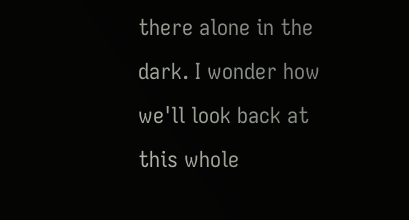there alone in the dark. I wonder how we'll look back at this whole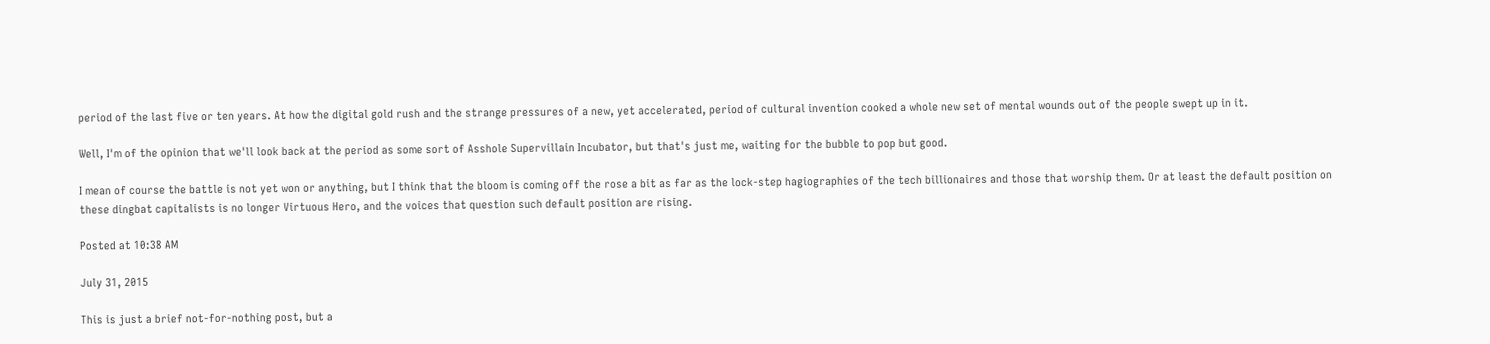period of the last five or ten years. At how the digital gold rush and the strange pressures of a new, yet accelerated, period of cultural invention cooked a whole new set of mental wounds out of the people swept up in it.

Well, I'm of the opinion that we'll look back at the period as some sort of Asshole Supervillain Incubator, but that's just me, waiting for the bubble to pop but good.

I mean of course the battle is not yet won or anything, but I think that the bloom is coming off the rose a bit as far as the lock-step hagiographies of the tech billionaires and those that worship them. Or at least the default position on these dingbat capitalists is no longer Virtuous Hero, and the voices that question such default position are rising.

Posted at 10:38 AM

July 31, 2015

This is just a brief not-for-nothing post, but a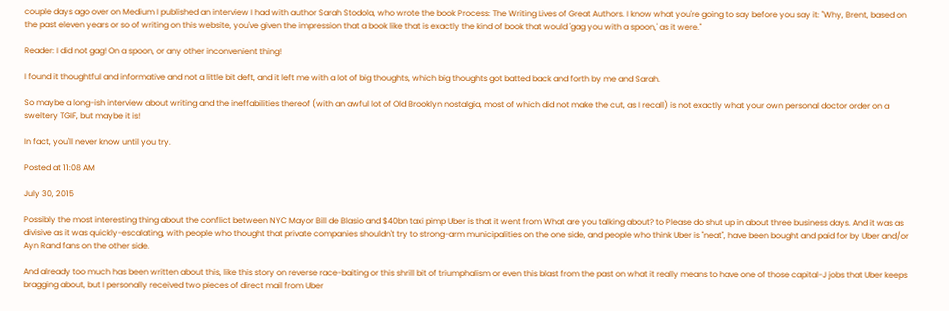couple days ago over on Medium I published an interview I had with author Sarah Stodola, who wrote the book Process: The Writing Lives of Great Authors. I know what you're going to say before you say it: "Why, Brent, based on the past eleven years or so of writing on this website, you've given the impression that a book like that is exactly the kind of book that would 'gag you with a spoon,' as it were."

Reader: I did not gag! On a spoon, or any other inconvenient thing!

I found it thoughtful and informative and not a little bit deft, and it left me with a lot of big thoughts, which big thoughts got batted back and forth by me and Sarah.

So maybe a long-ish interview about writing and the ineffabilities thereof (with an awful lot of Old Brooklyn nostalgia, most of which did not make the cut, as I recall) is not exactly what your own personal doctor order on a sweltery TGIF, but maybe it is!

In fact, you'll never know until you try.

Posted at 11:08 AM

July 30, 2015

Possibly the most interesting thing about the conflict between NYC Mayor Bill de Blasio and $40bn taxi pimp Uber is that it went from What are you talking about? to Please do shut up in about three business days. And it was as divisive as it was quickly-escalating, with people who thought that private companies shouldn't try to strong-arm municipalities on the one side, and people who think Uber is "neat", have been bought and paid for by Uber and/or Ayn Rand fans on the other side.

And already too much has been written about this, like this story on reverse race-baiting or this shrill bit of triumphalism or even this blast from the past on what it really means to have one of those capital-J jobs that Uber keeps bragging about, but I personally received two pieces of direct mail from Uber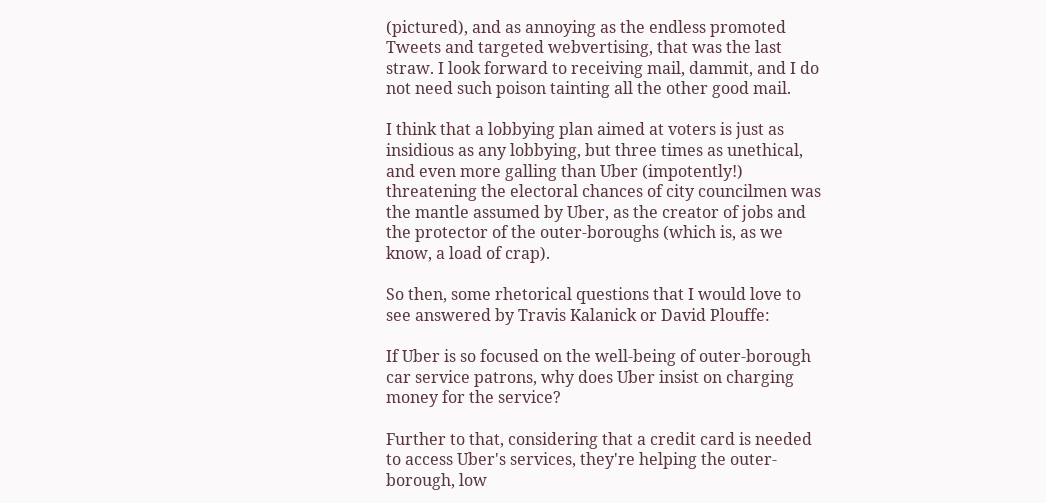(pictured), and as annoying as the endless promoted Tweets and targeted webvertising, that was the last straw. I look forward to receiving mail, dammit, and I do not need such poison tainting all the other good mail.

I think that a lobbying plan aimed at voters is just as insidious as any lobbying, but three times as unethical, and even more galling than Uber (impotently!) threatening the electoral chances of city councilmen was the mantle assumed by Uber, as the creator of jobs and the protector of the outer-boroughs (which is, as we know, a load of crap).

So then, some rhetorical questions that I would love to see answered by Travis Kalanick or David Plouffe:

If Uber is so focused on the well-being of outer-borough car service patrons, why does Uber insist on charging money for the service?

Further to that, considering that a credit card is needed to access Uber's services, they're helping the outer-borough, low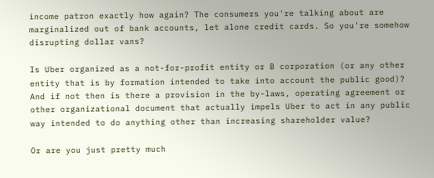income patron exactly how again? The consumers you're talking about are marginalized out of bank accounts, let alone credit cards. So you're somehow disrupting dollar vans?

Is Uber organized as a not-for-profit entity or B corporation (or any other entity that is by formation intended to take into account the public good)? And if not then is there a provision in the by-laws, operating agreement or other organizational document that actually impels Uber to act in any public way intended to do anything other than increasing shareholder value?

Or are you just pretty much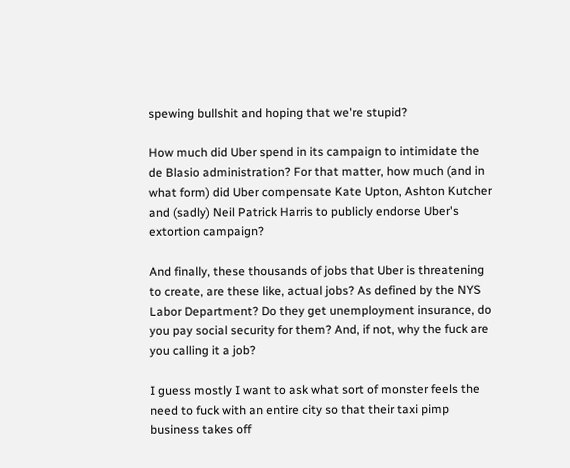spewing bullshit and hoping that we're stupid?

How much did Uber spend in its campaign to intimidate the de Blasio administration? For that matter, how much (and in what form) did Uber compensate Kate Upton, Ashton Kutcher and (sadly) Neil Patrick Harris to publicly endorse Uber's extortion campaign?

And finally, these thousands of jobs that Uber is threatening to create, are these like, actual jobs? As defined by the NYS Labor Department? Do they get unemployment insurance, do you pay social security for them? And, if not, why the fuck are you calling it a job?

I guess mostly I want to ask what sort of monster feels the need to fuck with an entire city so that their taxi pimp business takes off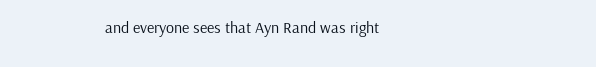and everyone sees that Ayn Rand was right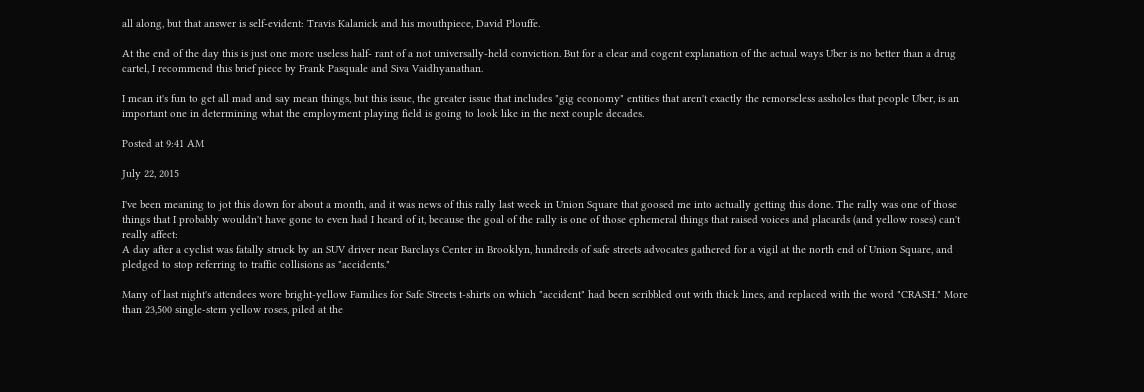all along, but that answer is self-evident: Travis Kalanick and his mouthpiece, David Plouffe.

At the end of the day this is just one more useless half- rant of a not universally-held conviction. But for a clear and cogent explanation of the actual ways Uber is no better than a drug cartel, I recommend this brief piece by Frank Pasquale and Siva Vaidhyanathan.

I mean it's fun to get all mad and say mean things, but this issue, the greater issue that includes "gig economy" entities that aren't exactly the remorseless assholes that people Uber, is an important one in determining what the employment playing field is going to look like in the next couple decades.

Posted at 9:41 AM

July 22, 2015

I've been meaning to jot this down for about a month, and it was news of this rally last week in Union Square that goosed me into actually getting this done. The rally was one of those things that I probably wouldn't have gone to even had I heard of it, because the goal of the rally is one of those ephemeral things that raised voices and placards (and yellow roses) can't really affect:
A day after a cyclist was fatally struck by an SUV driver near Barclays Center in Brooklyn, hundreds of safe streets advocates gathered for a vigil at the north end of Union Square, and pledged to stop referring to traffic collisions as "accidents."

Many of last night's attendees wore bright-yellow Families for Safe Streets t-shirts on which "accident" had been scribbled out with thick lines, and replaced with the word "CRASH." More than 23,500 single-stem yellow roses, piled at the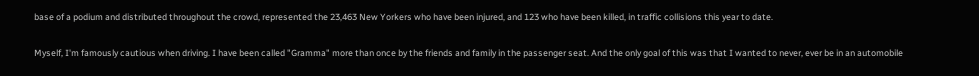base of a podium and distributed throughout the crowd, represented the 23,463 New Yorkers who have been injured, and 123 who have been killed, in traffic collisions this year to date.

Myself, I'm famously cautious when driving. I have been called "Gramma" more than once by the friends and family in the passenger seat. And the only goal of this was that I wanted to never, ever be in an automobile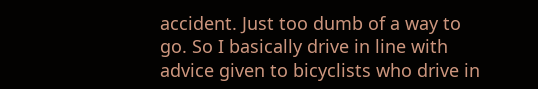accident. Just too dumb of a way to go. So I basically drive in line with advice given to bicyclists who drive in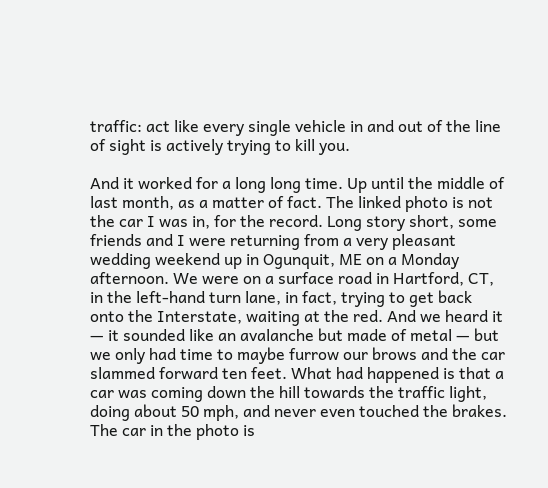traffic: act like every single vehicle in and out of the line of sight is actively trying to kill you.

And it worked for a long long time. Up until the middle of last month, as a matter of fact. The linked photo is not the car I was in, for the record. Long story short, some friends and I were returning from a very pleasant wedding weekend up in Ogunquit, ME on a Monday afternoon. We were on a surface road in Hartford, CT, in the left-hand turn lane, in fact, trying to get back onto the Interstate, waiting at the red. And we heard it — it sounded like an avalanche but made of metal — but we only had time to maybe furrow our brows and the car slammed forward ten feet. What had happened is that a car was coming down the hill towards the traffic light, doing about 50 mph, and never even touched the brakes. The car in the photo is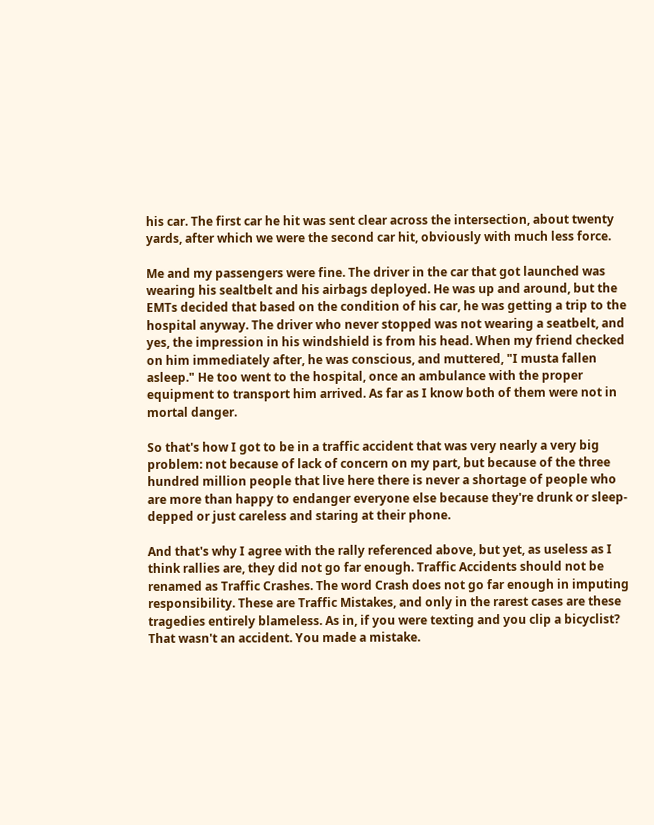his car. The first car he hit was sent clear across the intersection, about twenty yards, after which we were the second car hit, obviously with much less force.

Me and my passengers were fine. The driver in the car that got launched was wearing his sealtbelt and his airbags deployed. He was up and around, but the EMTs decided that based on the condition of his car, he was getting a trip to the hospital anyway. The driver who never stopped was not wearing a seatbelt, and yes, the impression in his windshield is from his head. When my friend checked on him immediately after, he was conscious, and muttered, "I musta fallen asleep." He too went to the hospital, once an ambulance with the proper equipment to transport him arrived. As far as I know both of them were not in mortal danger.

So that's how I got to be in a traffic accident that was very nearly a very big problem: not because of lack of concern on my part, but because of the three hundred million people that live here there is never a shortage of people who are more than happy to endanger everyone else because they're drunk or sleep-depped or just careless and staring at their phone.

And that's why I agree with the rally referenced above, but yet, as useless as I think rallies are, they did not go far enough. Traffic Accidents should not be renamed as Traffic Crashes. The word Crash does not go far enough in imputing responsibility. These are Traffic Mistakes, and only in the rarest cases are these tragedies entirely blameless. As in, if you were texting and you clip a bicyclist? That wasn't an accident. You made a mistake.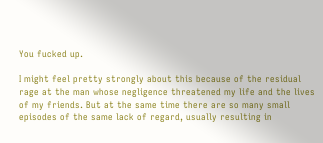You fucked up.

I might feel pretty strongly about this because of the residual rage at the man whose negligence threatened my life and the lives of my friends. But at the same time there are so many small episodes of the same lack of regard, usually resulting in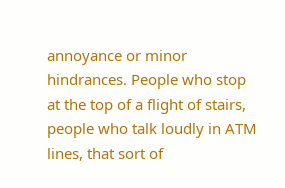annoyance or minor hindrances. People who stop at the top of a flight of stairs, people who talk loudly in ATM lines, that sort of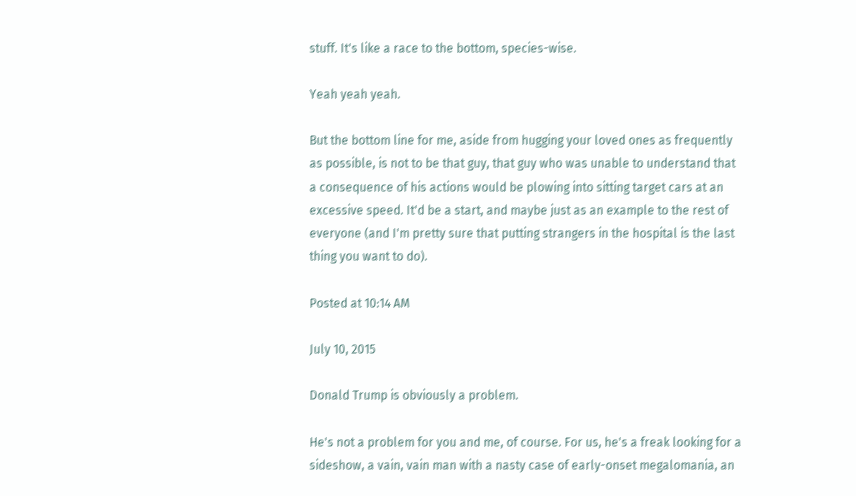stuff. It's like a race to the bottom, species-wise.

Yeah yeah yeah.

But the bottom line for me, aside from hugging your loved ones as frequently as possible, is not to be that guy, that guy who was unable to understand that a consequence of his actions would be plowing into sitting target cars at an excessive speed. It'd be a start, and maybe just as an example to the rest of everyone (and I'm pretty sure that putting strangers in the hospital is the last thing you want to do).

Posted at 10:14 AM

July 10, 2015

Donald Trump is obviously a problem.

He's not a problem for you and me, of course. For us, he's a freak looking for a sideshow, a vain, vain man with a nasty case of early-onset megalomania, an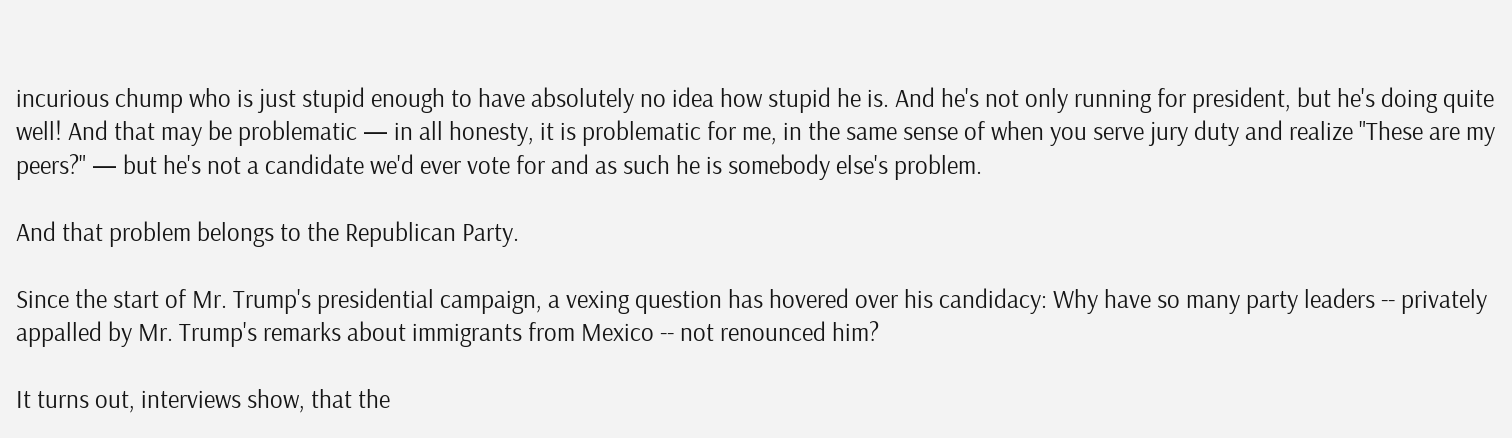incurious chump who is just stupid enough to have absolutely no idea how stupid he is. And he's not only running for president, but he's doing quite well! And that may be problematic — in all honesty, it is problematic for me, in the same sense of when you serve jury duty and realize "These are my peers?" — but he's not a candidate we'd ever vote for and as such he is somebody else's problem.

And that problem belongs to the Republican Party.

Since the start of Mr. Trump's presidential campaign, a vexing question has hovered over his candidacy: Why have so many party leaders -- privately appalled by Mr. Trump's remarks about immigrants from Mexico -- not renounced him?

It turns out, interviews show, that the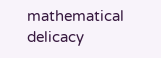mathematical delicacy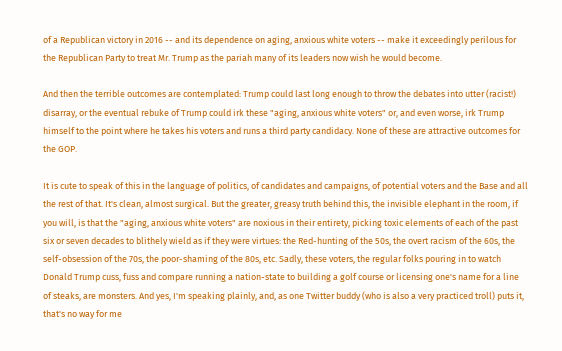of a Republican victory in 2016 -- and its dependence on aging, anxious white voters -- make it exceedingly perilous for the Republican Party to treat Mr. Trump as the pariah many of its leaders now wish he would become.

And then the terrible outcomes are contemplated: Trump could last long enough to throw the debates into utter (racist!) disarray, or the eventual rebuke of Trump could irk these "aging, anxious white voters" or, and even worse, irk Trump himself to the point where he takes his voters and runs a third party candidacy. None of these are attractive outcomes for the GOP.

It is cute to speak of this in the language of politics, of candidates and campaigns, of potential voters and the Base and all the rest of that. It's clean, almost surgical. But the greater, greasy truth behind this, the invisible elephant in the room, if you will, is that the "aging, anxious white voters" are noxious in their entirety, picking toxic elements of each of the past six or seven decades to blithely wield as if they were virtues: the Red-hunting of the 50s, the overt racism of the 60s, the self-obsession of the 70s, the poor-shaming of the 80s, etc. Sadly, these voters, the regular folks pouring in to watch Donald Trump cuss, fuss and compare running a nation-state to building a golf course or licensing one's name for a line of steaks, are monsters. And yes, I'm speaking plainly, and, as one Twitter buddy (who is also a very practiced troll) puts it, that's no way for me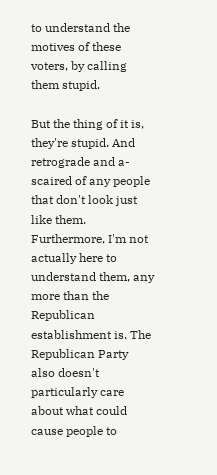to understand the motives of these voters, by calling them stupid.

But the thing of it is, they're stupid. And retrograde and a-scaired of any people that don't look just like them. Furthermore, I'm not actually here to understand them, any more than the Republican establishment is. The Republican Party also doesn't particularly care about what could cause people to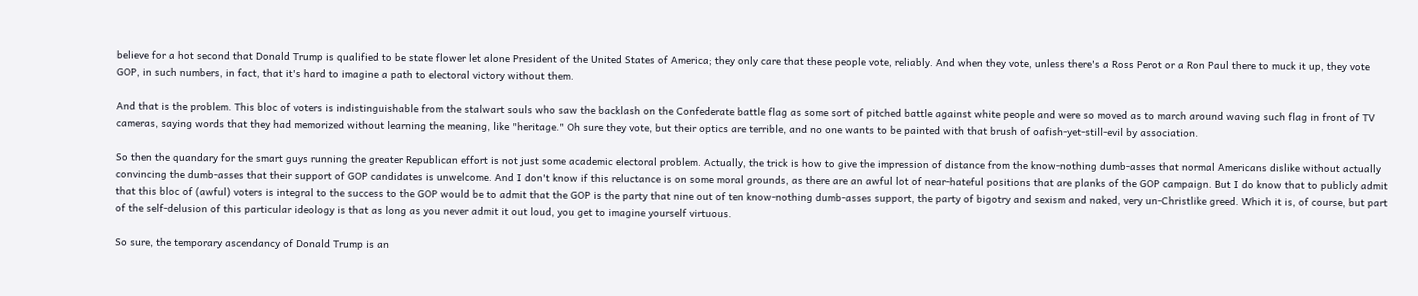believe for a hot second that Donald Trump is qualified to be state flower let alone President of the United States of America; they only care that these people vote, reliably. And when they vote, unless there's a Ross Perot or a Ron Paul there to muck it up, they vote GOP, in such numbers, in fact, that it's hard to imagine a path to electoral victory without them.

And that is the problem. This bloc of voters is indistinguishable from the stalwart souls who saw the backlash on the Confederate battle flag as some sort of pitched battle against white people and were so moved as to march around waving such flag in front of TV cameras, saying words that they had memorized without learning the meaning, like "heritage." Oh sure they vote, but their optics are terrible, and no one wants to be painted with that brush of oafish-yet-still-evil by association.

So then the quandary for the smart guys running the greater Republican effort is not just some academic electoral problem. Actually, the trick is how to give the impression of distance from the know-nothing dumb-asses that normal Americans dislike without actually convincing the dumb-asses that their support of GOP candidates is unwelcome. And I don't know if this reluctance is on some moral grounds, as there are an awful lot of near-hateful positions that are planks of the GOP campaign. But I do know that to publicly admit that this bloc of (awful) voters is integral to the success to the GOP would be to admit that the GOP is the party that nine out of ten know-nothing dumb-asses support, the party of bigotry and sexism and naked, very un-Christlike greed. Which it is, of course, but part of the self-delusion of this particular ideology is that as long as you never admit it out loud, you get to imagine yourself virtuous.

So sure, the temporary ascendancy of Donald Trump is an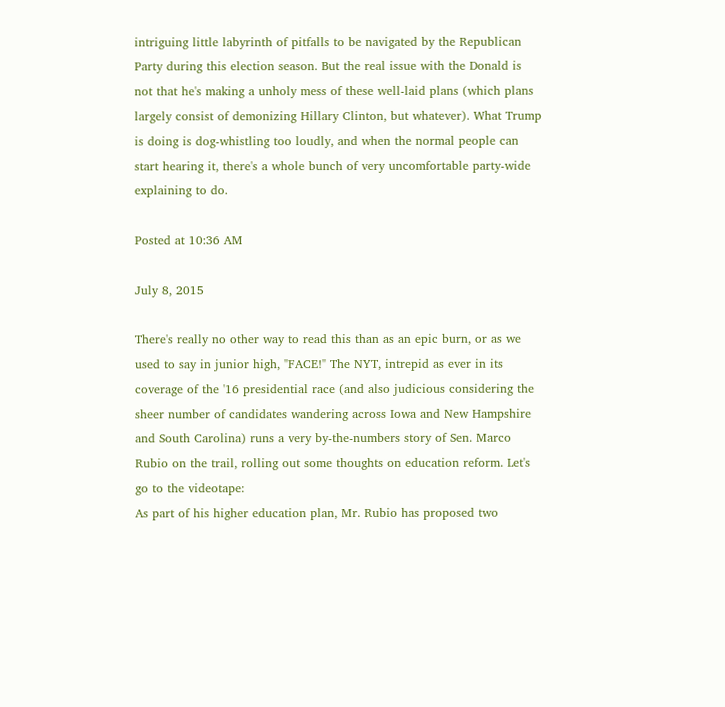intriguing little labyrinth of pitfalls to be navigated by the Republican Party during this election season. But the real issue with the Donald is not that he's making a unholy mess of these well-laid plans (which plans largely consist of demonizing Hillary Clinton, but whatever). What Trump is doing is dog-whistling too loudly, and when the normal people can start hearing it, there's a whole bunch of very uncomfortable party-wide explaining to do.

Posted at 10:36 AM

July 8, 2015

There's really no other way to read this than as an epic burn, or as we used to say in junior high, "FACE!" The NYT, intrepid as ever in its coverage of the '16 presidential race (and also judicious considering the sheer number of candidates wandering across Iowa and New Hampshire and South Carolina) runs a very by-the-numbers story of Sen. Marco Rubio on the trail, rolling out some thoughts on education reform. Let's go to the videotape:
As part of his higher education plan, Mr. Rubio has proposed two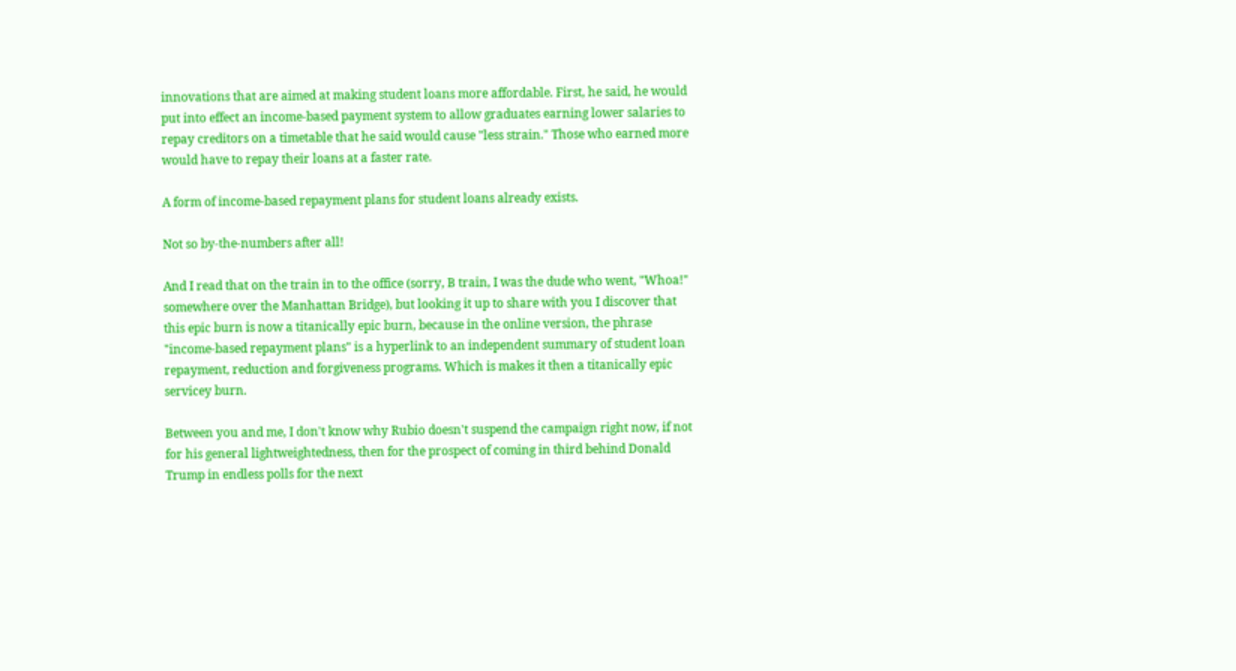innovations that are aimed at making student loans more affordable. First, he said, he would put into effect an income-based payment system to allow graduates earning lower salaries to repay creditors on a timetable that he said would cause "less strain." Those who earned more would have to repay their loans at a faster rate.

A form of income-based repayment plans for student loans already exists.

Not so by-the-numbers after all!

And I read that on the train in to the office (sorry, B train, I was the dude who went, "Whoa!" somewhere over the Manhattan Bridge), but looking it up to share with you I discover that this epic burn is now a titanically epic burn, because in the online version, the phrase "income-based repayment plans" is a hyperlink to an independent summary of student loan repayment, reduction and forgiveness programs. Which is makes it then a titanically epic servicey burn.

Between you and me, I don't know why Rubio doesn't suspend the campaign right now, if not for his general lightweightedness, then for the prospect of coming in third behind Donald Trump in endless polls for the next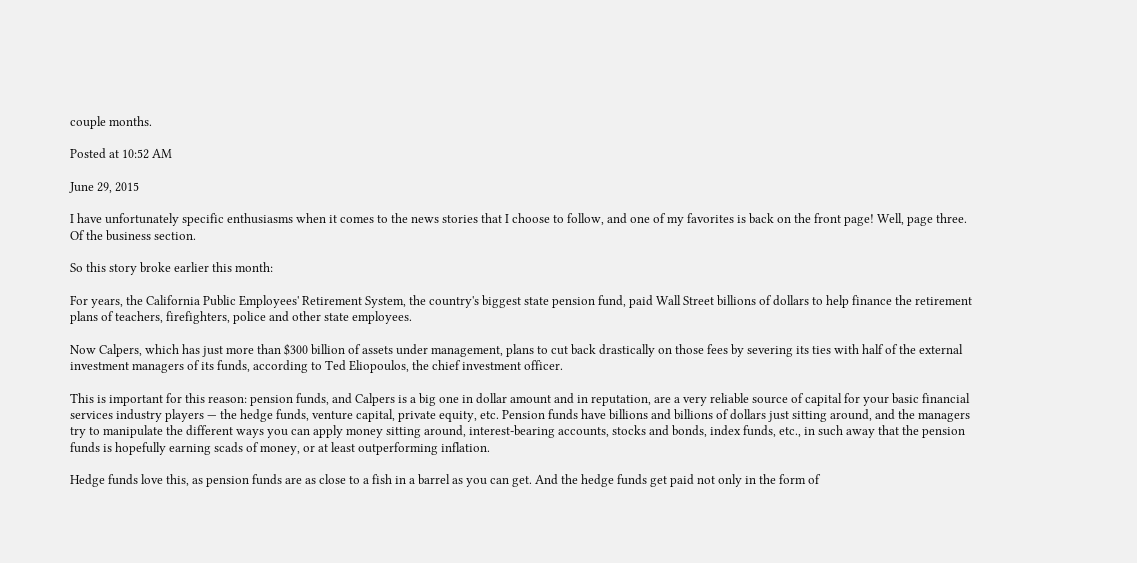couple months.

Posted at 10:52 AM

June 29, 2015

I have unfortunately specific enthusiasms when it comes to the news stories that I choose to follow, and one of my favorites is back on the front page! Well, page three. Of the business section.

So this story broke earlier this month:

For years, the California Public Employees' Retirement System, the country's biggest state pension fund, paid Wall Street billions of dollars to help finance the retirement plans of teachers, firefighters, police and other state employees.

Now Calpers, which has just more than $300 billion of assets under management, plans to cut back drastically on those fees by severing its ties with half of the external investment managers of its funds, according to Ted Eliopoulos, the chief investment officer.

This is important for this reason: pension funds, and Calpers is a big one in dollar amount and in reputation, are a very reliable source of capital for your basic financial services industry players — the hedge funds, venture capital, private equity, etc. Pension funds have billions and billions of dollars just sitting around, and the managers try to manipulate the different ways you can apply money sitting around, interest-bearing accounts, stocks and bonds, index funds, etc., in such away that the pension funds is hopefully earning scads of money, or at least outperforming inflation.

Hedge funds love this, as pension funds are as close to a fish in a barrel as you can get. And the hedge funds get paid not only in the form of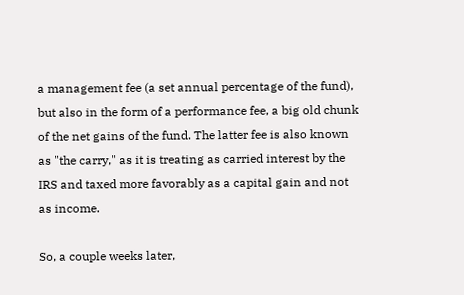a management fee (a set annual percentage of the fund), but also in the form of a performance fee, a big old chunk of the net gains of the fund. The latter fee is also known as "the carry," as it is treating as carried interest by the IRS and taxed more favorably as a capital gain and not as income.

So, a couple weeks later,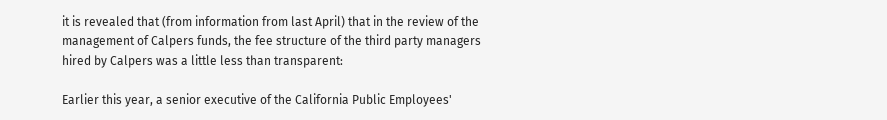it is revealed that (from information from last April) that in the review of the management of Calpers funds, the fee structure of the third party managers hired by Calpers was a little less than transparent:

Earlier this year, a senior executive of the California Public Employees'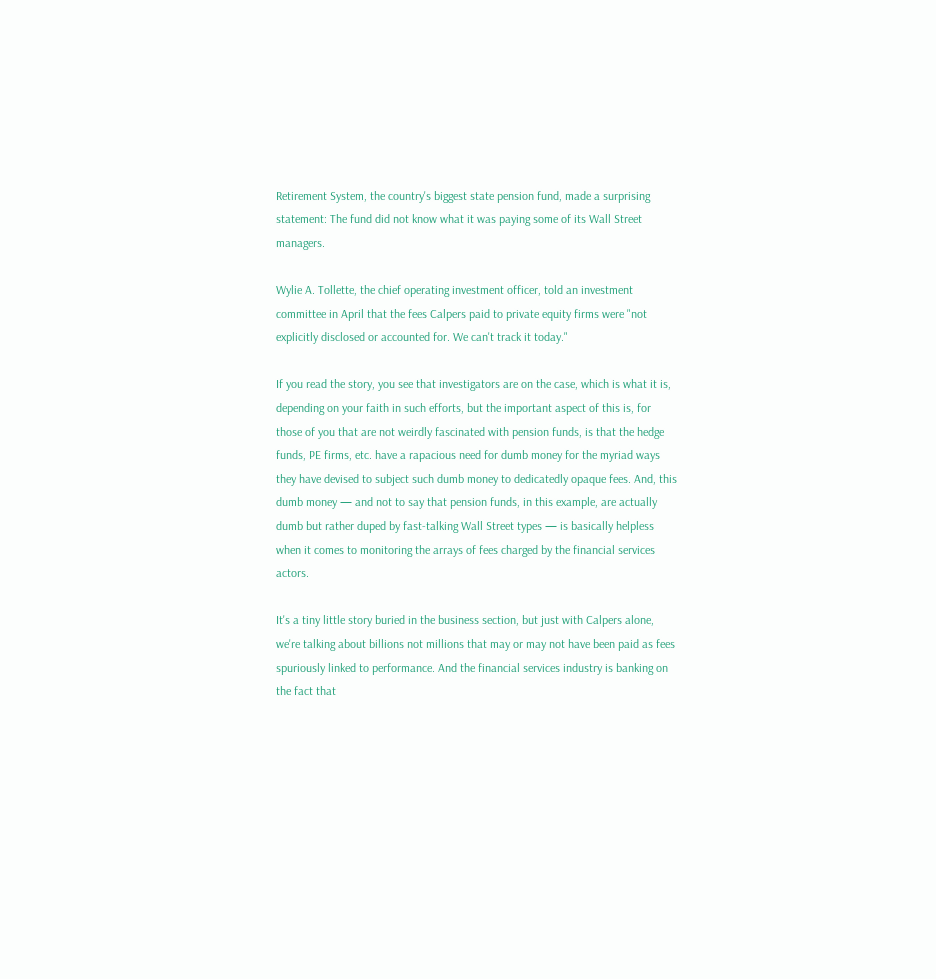Retirement System, the country's biggest state pension fund, made a surprising statement: The fund did not know what it was paying some of its Wall Street managers.

Wylie A. Tollette, the chief operating investment officer, told an investment committee in April that the fees Calpers paid to private equity firms were "not explicitly disclosed or accounted for. We can't track it today."

If you read the story, you see that investigators are on the case, which is what it is, depending on your faith in such efforts, but the important aspect of this is, for those of you that are not weirdly fascinated with pension funds, is that the hedge funds, PE firms, etc. have a rapacious need for dumb money for the myriad ways they have devised to subject such dumb money to dedicatedly opaque fees. And, this dumb money — and not to say that pension funds, in this example, are actually dumb but rather duped by fast-talking Wall Street types — is basically helpless when it comes to monitoring the arrays of fees charged by the financial services actors.

It's a tiny little story buried in the business section, but just with Calpers alone, we're talking about billions not millions that may or may not have been paid as fees spuriously linked to performance. And the financial services industry is banking on the fact that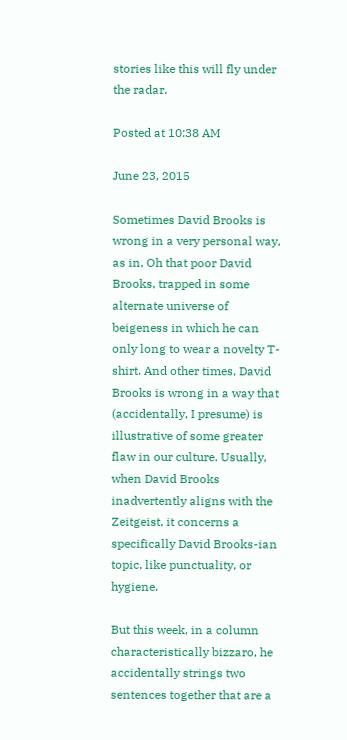stories like this will fly under the radar.

Posted at 10:38 AM

June 23, 2015

Sometimes David Brooks is wrong in a very personal way, as in, Oh that poor David Brooks, trapped in some alternate universe of beigeness in which he can only long to wear a novelty T-shirt. And other times, David Brooks is wrong in a way that (accidentally, I presume) is illustrative of some greater flaw in our culture. Usually, when David Brooks inadvertently aligns with the Zeitgeist, it concerns a specifically David Brooks-ian topic, like punctuality, or hygiene.

But this week, in a column characteristically bizzaro, he accidentally strings two sentences together that are a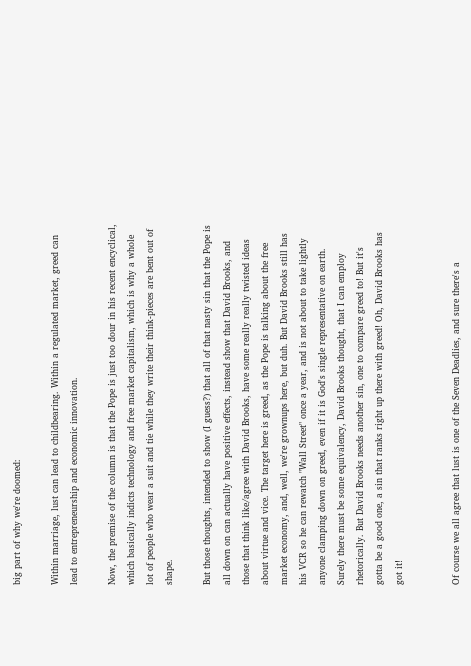big part of why we're doomed:

Within marriage, lust can lead to childbearing. Within a regulated market, greed can lead to entrepreneurship and economic innovation.

Now, the premise of the column is that the Pope is just too dour in his recent encyclical, which basically indicts technology and free market capitalism, which is why a whole lot of people who wear a suit and tie while they write their think-pieces are bent out of shape.

But those thoughts, intended to show (I guess?) that all of that nasty sin that the Pope is all down on can actually have positive effects, instead show that David Brooks, and those that think like/agree with David Brooks, have some really really twisted ideas about virtue and vice. The target here is greed, as the Pope is talking about the free market economy, and, well, we're grownups here, but duh. But David Brooks still has his VCR so he can rewatch "Wall Street" once a year, and is not about to take lightly anyone clamping down on greed, even if it is God's single representative on earth. Surely there must be some equivalency, David Brooks thought, that I can employ rhetorically. But David Brooks needs another sin, one to compare greed to! But it's gotta be a good one, a sin that ranks right up there with greed! Oh, David Brooks has got it!


Of course we all agree that lust is one of the Seven Deadlies, and sure there's a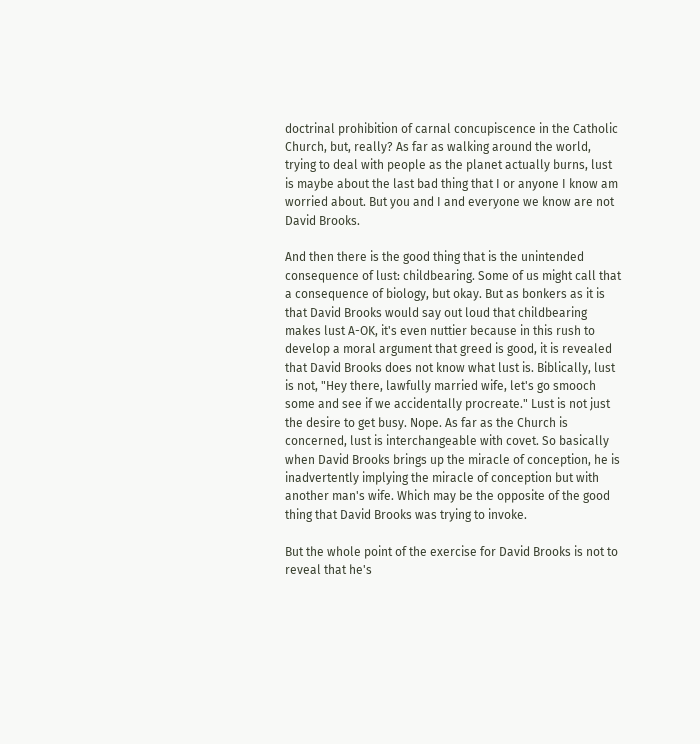doctrinal prohibition of carnal concupiscence in the Catholic Church, but, really? As far as walking around the world, trying to deal with people as the planet actually burns, lust is maybe about the last bad thing that I or anyone I know am worried about. But you and I and everyone we know are not David Brooks.

And then there is the good thing that is the unintended consequence of lust: childbearing. Some of us might call that a consequence of biology, but okay. But as bonkers as it is that David Brooks would say out loud that childbearing makes lust A-OK, it's even nuttier because in this rush to develop a moral argument that greed is good, it is revealed that David Brooks does not know what lust is. Biblically, lust is not, "Hey there, lawfully married wife, let's go smooch some and see if we accidentally procreate." Lust is not just the desire to get busy. Nope. As far as the Church is concerned, lust is interchangeable with covet. So basically when David Brooks brings up the miracle of conception, he is inadvertently implying the miracle of conception but with another man's wife. Which may be the opposite of the good thing that David Brooks was trying to invoke.

But the whole point of the exercise for David Brooks is not to reveal that he's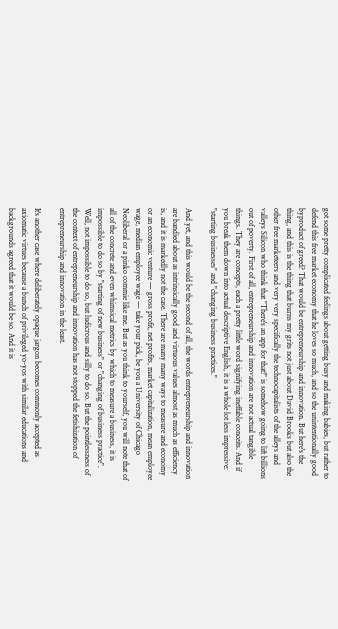got some pretty complicated feelings about getting busy and making babies, but rather to defend this free market economy that he loves so much, and so the unintentionally good byproduct of greed? That would be entrepreneurship and innovation. But here's the thing, and this is the thing that burns my grits not just about David Brooks but also the other free marketeers and very very specifically the technocapitalists of the alleys and valleys Silicon who think that "There's an app for that!" is somehow going to lift billions out of poverty. First of all, entrepreneurship and innovation are not actual tangible things. They are concepts, each a pretty little word signifying ineffable conceits. And if you break them down into actual descriptive English, it is a whole lot less impressive: "starting businesses" and "changing business practices."

And yet, and this would be the second of all, the words entrepreneurship and innovation are bandied about as intrinsically good and virtuous values almost as much as efficiency is, and it is markedly not the case. There are many many ways to measure and economy or an economic venture — gross profit, net profits, market capitalization, mean employee wage, median employee wage — take your pick, be you a University of Chicago Neoliberal or a pinko commie like me. But as you think to yourself, you will note that of all of the concrete and even whimsical metrics by which to measure a business, it is impossible to do so by "starting of new business" or "changing of business practice". Well, not impossible to do so, but ludicrous and silly to do so. But the pointlessness of the context of entrepreneurship and innovation has not stopped the fetishization of entrepreneurship and innovation in the least.

It's another case where deliberately opaque jargon becomes commonly accepted as axiomatic virtues because a bunch of privileged yo-yos with similar educations and backgrounds agreed that it would be so. And it is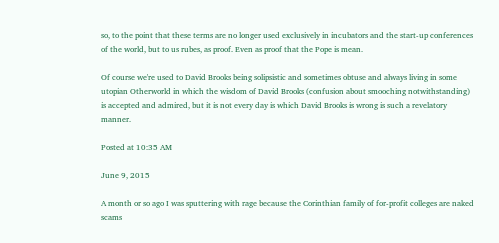so, to the point that these terms are no longer used exclusively in incubators and the start-up conferences of the world, but to us rubes, as proof. Even as proof that the Pope is mean.

Of course we're used to David Brooks being solipsistic and sometimes obtuse and always living in some utopian Otherworld in which the wisdom of David Brooks (confusion about smooching notwithstanding) is accepted and admired, but it is not every day is which David Brooks is wrong is such a revelatory manner.

Posted at 10:35 AM

June 9, 2015

A month or so ago I was sputtering with rage because the Corinthian family of for-profit colleges are naked scams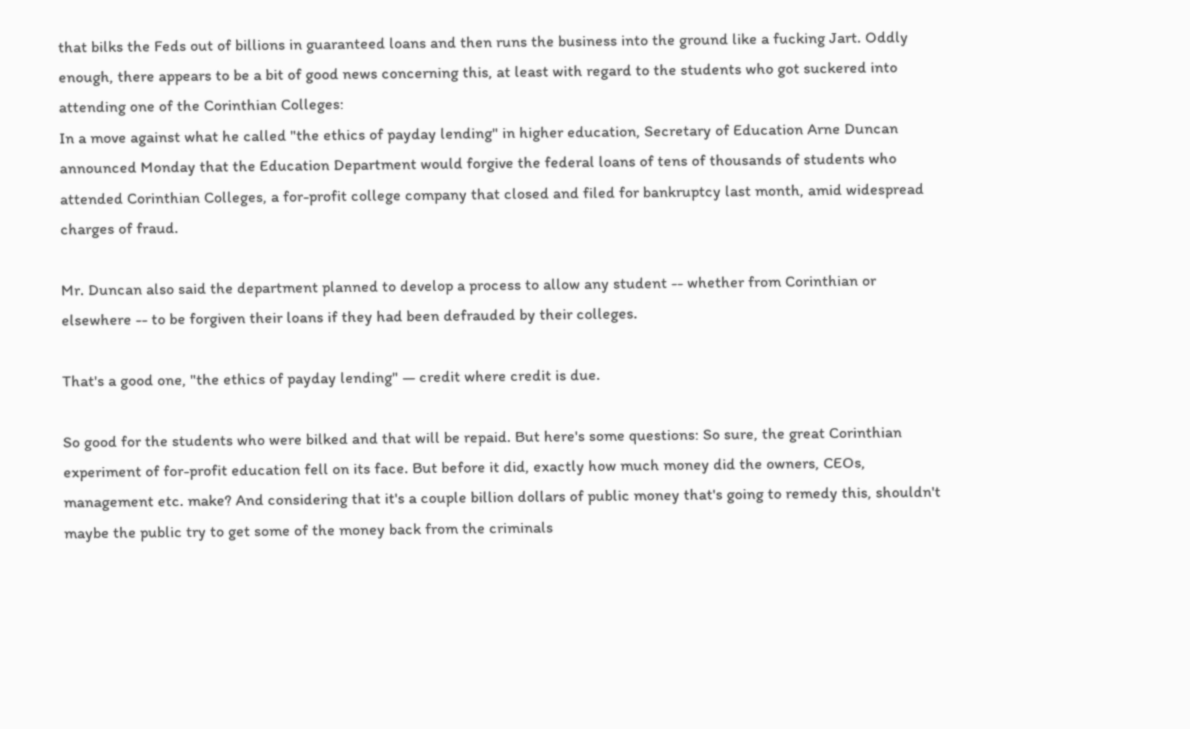that bilks the Feds out of billions in guaranteed loans and then runs the business into the ground like a fucking Jart. Oddly enough, there appears to be a bit of good news concerning this, at least with regard to the students who got suckered into attending one of the Corinthian Colleges:
In a move against what he called "the ethics of payday lending" in higher education, Secretary of Education Arne Duncan announced Monday that the Education Department would forgive the federal loans of tens of thousands of students who attended Corinthian Colleges, a for-profit college company that closed and filed for bankruptcy last month, amid widespread charges of fraud.

Mr. Duncan also said the department planned to develop a process to allow any student -- whether from Corinthian or elsewhere -- to be forgiven their loans if they had been defrauded by their colleges.

That's a good one, "the ethics of payday lending" — credit where credit is due.

So good for the students who were bilked and that will be repaid. But here's some questions: So sure, the great Corinthian experiment of for-profit education fell on its face. But before it did, exactly how much money did the owners, CEOs, management etc. make? And considering that it's a couple billion dollars of public money that's going to remedy this, shouldn't maybe the public try to get some of the money back from the criminals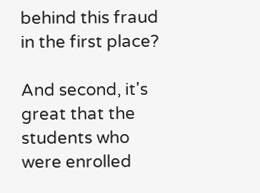behind this fraud in the first place?

And second, it's great that the students who were enrolled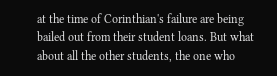at the time of Corinthian's failure are being bailed out from their student loans. But what about all the other students, the one who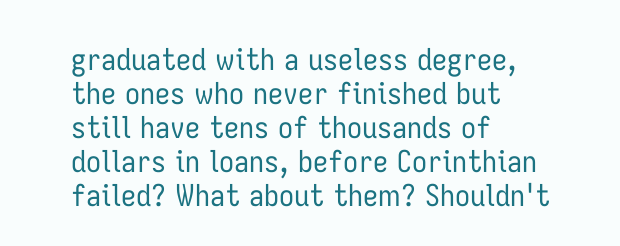graduated with a useless degree, the ones who never finished but still have tens of thousands of dollars in loans, before Corinthian failed? What about them? Shouldn't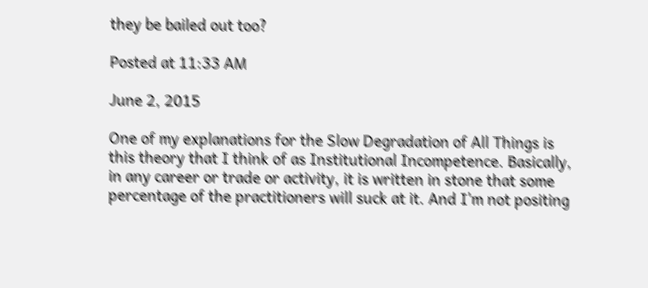they be bailed out too?

Posted at 11:33 AM

June 2, 2015

One of my explanations for the Slow Degradation of All Things is this theory that I think of as Institutional Incompetence. Basically, in any career or trade or activity, it is written in stone that some percentage of the practitioners will suck at it. And I'm not positing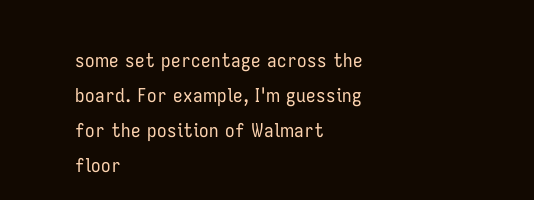some set percentage across the board. For example, I'm guessing for the position of Walmart floor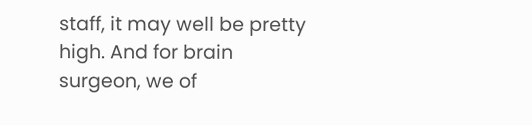staff, it may well be pretty high. And for brain surgeon, we of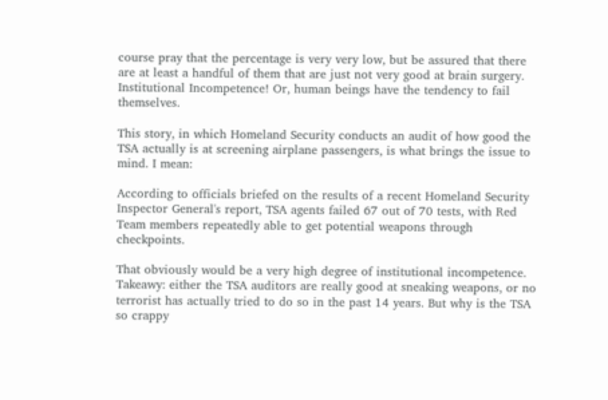course pray that the percentage is very very low, but be assured that there are at least a handful of them that are just not very good at brain surgery. Institutional Incompetence! Or, human beings have the tendency to fail themselves.

This story, in which Homeland Security conducts an audit of how good the TSA actually is at screening airplane passengers, is what brings the issue to mind. I mean:

According to officials briefed on the results of a recent Homeland Security Inspector General's report, TSA agents failed 67 out of 70 tests, with Red Team members repeatedly able to get potential weapons through checkpoints.

That obviously would be a very high degree of institutional incompetence. Takeawy: either the TSA auditors are really good at sneaking weapons, or no terrorist has actually tried to do so in the past 14 years. But why is the TSA so crappy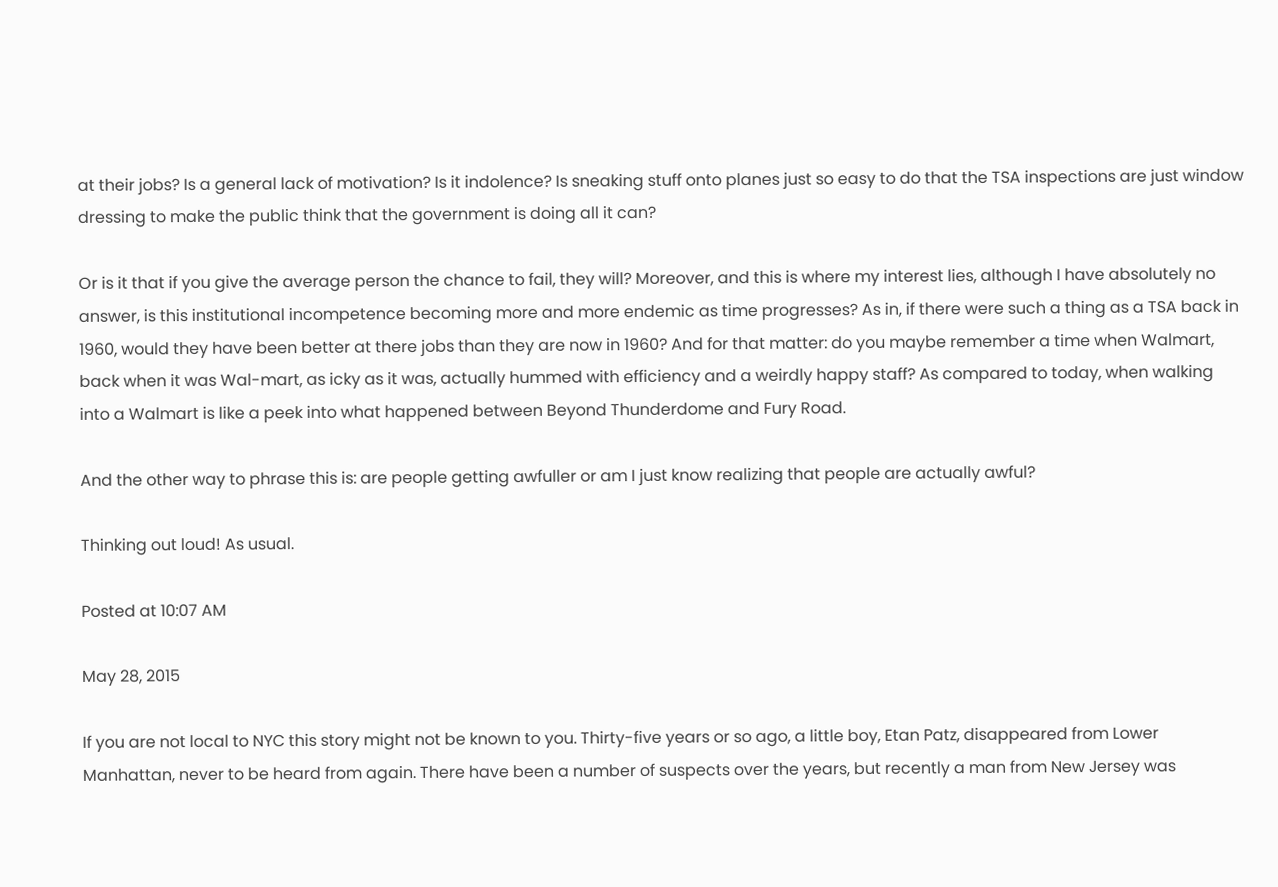at their jobs? Is a general lack of motivation? Is it indolence? Is sneaking stuff onto planes just so easy to do that the TSA inspections are just window dressing to make the public think that the government is doing all it can?

Or is it that if you give the average person the chance to fail, they will? Moreover, and this is where my interest lies, although I have absolutely no answer, is this institutional incompetence becoming more and more endemic as time progresses? As in, if there were such a thing as a TSA back in 1960, would they have been better at there jobs than they are now in 1960? And for that matter: do you maybe remember a time when Walmart, back when it was Wal-mart, as icky as it was, actually hummed with efficiency and a weirdly happy staff? As compared to today, when walking into a Walmart is like a peek into what happened between Beyond Thunderdome and Fury Road.

And the other way to phrase this is: are people getting awfuller or am I just know realizing that people are actually awful?

Thinking out loud! As usual.

Posted at 10:07 AM

May 28, 2015

If you are not local to NYC this story might not be known to you. Thirty-five years or so ago, a little boy, Etan Patz, disappeared from Lower Manhattan, never to be heard from again. There have been a number of suspects over the years, but recently a man from New Jersey was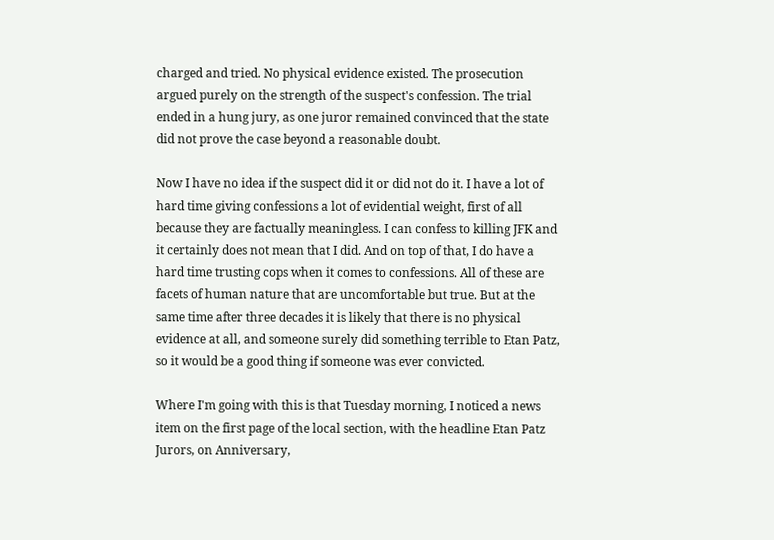charged and tried. No physical evidence existed. The prosecution argued purely on the strength of the suspect's confession. The trial ended in a hung jury, as one juror remained convinced that the state did not prove the case beyond a reasonable doubt.

Now I have no idea if the suspect did it or did not do it. I have a lot of hard time giving confessions a lot of evidential weight, first of all because they are factually meaningless. I can confess to killing JFK and it certainly does not mean that I did. And on top of that, I do have a hard time trusting cops when it comes to confessions. All of these are facets of human nature that are uncomfortable but true. But at the same time after three decades it is likely that there is no physical evidence at all, and someone surely did something terrible to Etan Patz, so it would be a good thing if someone was ever convicted.

Where I'm going with this is that Tuesday morning, I noticed a news item on the first page of the local section, with the headline Etan Patz Jurors, on Anniversary,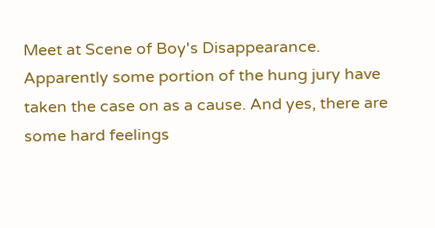Meet at Scene of Boy's Disappearance. Apparently some portion of the hung jury have taken the case on as a cause. And yes, there are some hard feelings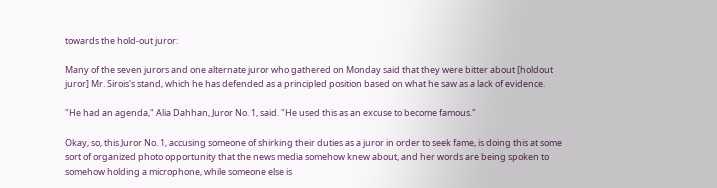towards the hold-out juror:

Many of the seven jurors and one alternate juror who gathered on Monday said that they were bitter about [holdout juror] Mr. Sirois's stand, which he has defended as a principled position based on what he saw as a lack of evidence.

"He had an agenda," Alia Dahhan, Juror No. 1, said. "He used this as an excuse to become famous."

Okay, so, this Juror No. 1, accusing someone of shirking their duties as a juror in order to seek fame, is doing this at some sort of organized photo opportunity that the news media somehow knew about, and her words are being spoken to somehow holding a microphone, while someone else is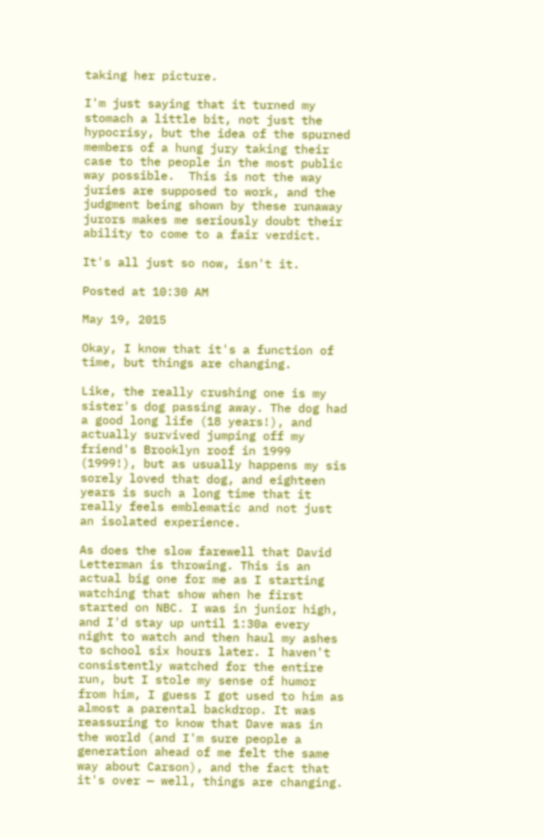taking her picture.

I'm just saying that it turned my stomach a little bit, not just the hypocrisy, but the idea of the spurned members of a hung jury taking their case to the people in the most public way possible.  This is not the way juries are supposed to work, and the judgment being shown by these runaway jurors makes me seriously doubt their ability to come to a fair verdict.

It's all just so now, isn't it.

Posted at 10:30 AM

May 19, 2015

Okay, I know that it's a function of time, but things are changing.

Like, the really crushing one is my sister's dog passing away. The dog had a good long life (18 years!), and actually survived jumping off my friend's Brooklyn roof in 1999 (1999!), but as usually happens my sis sorely loved that dog, and eighteen years is such a long time that it really feels emblematic and not just an isolated experience.

As does the slow farewell that David Letterman is throwing. This is an actual big one for me as I starting watching that show when he first started on NBC. I was in junior high, and I'd stay up until 1:30a every night to watch and then haul my ashes to school six hours later. I haven't consistently watched for the entire run, but I stole my sense of humor from him, I guess I got used to him as almost a parental backdrop. It was reassuring to know that Dave was in the world (and I'm sure people a generation ahead of me felt the same way about Carson), and the fact that it's over — well, things are changing.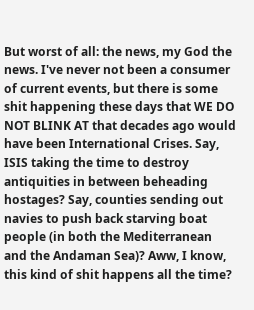But worst of all: the news, my God the news. I've never not been a consumer of current events, but there is some shit happening these days that WE DO NOT BLINK AT that decades ago would have been International Crises. Say, ISIS taking the time to destroy antiquities in between beheading hostages? Say, counties sending out navies to push back starving boat people (in both the Mediterranean and the Andaman Sea)? Aww, I know, this kind of shit happens all the time?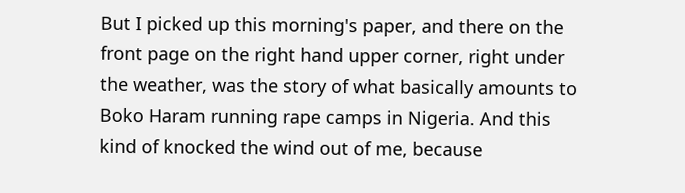But I picked up this morning's paper, and there on the front page on the right hand upper corner, right under the weather, was the story of what basically amounts to Boko Haram running rape camps in Nigeria. And this kind of knocked the wind out of me, because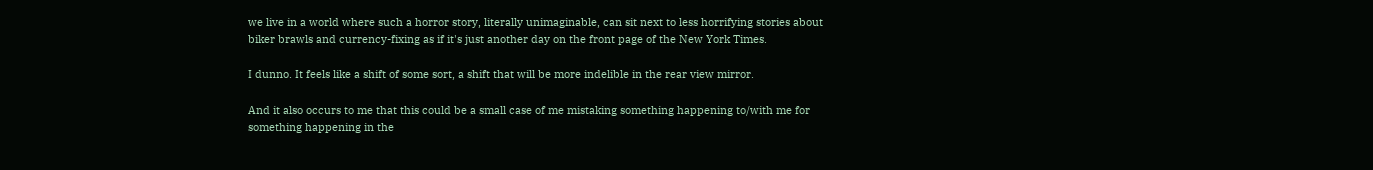we live in a world where such a horror story, literally unimaginable, can sit next to less horrifying stories about biker brawls and currency-fixing as if it's just another day on the front page of the New York Times.

I dunno. It feels like a shift of some sort, a shift that will be more indelible in the rear view mirror.

And it also occurs to me that this could be a small case of me mistaking something happening to/with me for something happening in the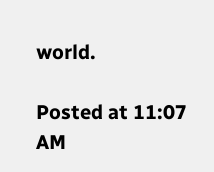world.

Posted at 11:07 AM